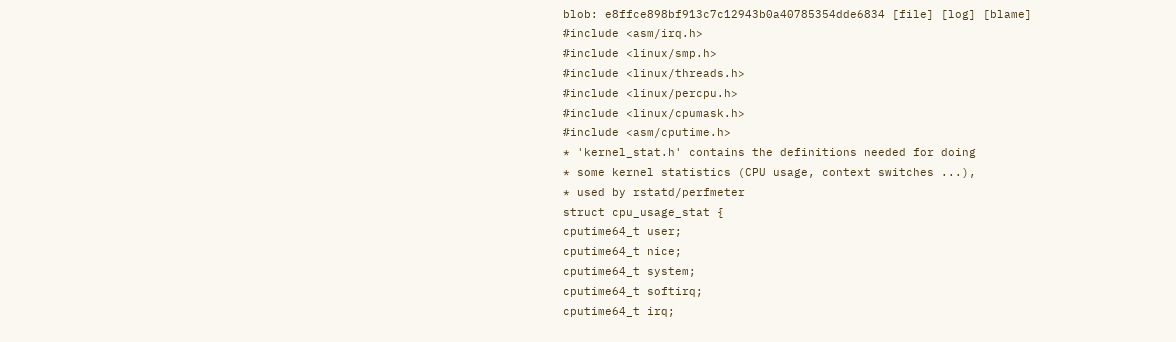blob: e8ffce898bf913c7c12943b0a40785354dde6834 [file] [log] [blame]
#include <asm/irq.h>
#include <linux/smp.h>
#include <linux/threads.h>
#include <linux/percpu.h>
#include <linux/cpumask.h>
#include <asm/cputime.h>
* 'kernel_stat.h' contains the definitions needed for doing
* some kernel statistics (CPU usage, context switches ...),
* used by rstatd/perfmeter
struct cpu_usage_stat {
cputime64_t user;
cputime64_t nice;
cputime64_t system;
cputime64_t softirq;
cputime64_t irq;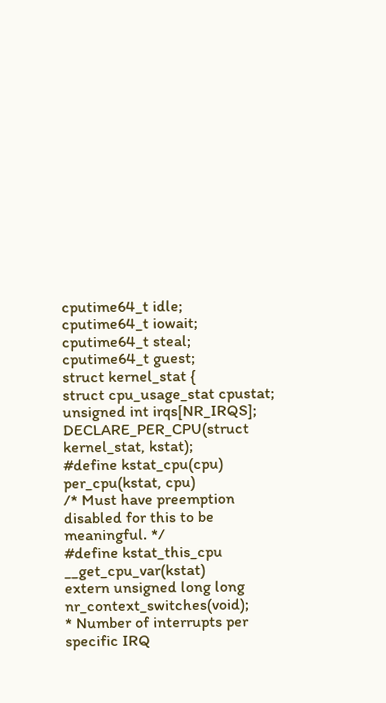cputime64_t idle;
cputime64_t iowait;
cputime64_t steal;
cputime64_t guest;
struct kernel_stat {
struct cpu_usage_stat cpustat;
unsigned int irqs[NR_IRQS];
DECLARE_PER_CPU(struct kernel_stat, kstat);
#define kstat_cpu(cpu) per_cpu(kstat, cpu)
/* Must have preemption disabled for this to be meaningful. */
#define kstat_this_cpu __get_cpu_var(kstat)
extern unsigned long long nr_context_switches(void);
* Number of interrupts per specific IRQ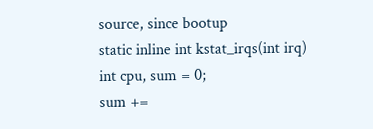source, since bootup
static inline int kstat_irqs(int irq)
int cpu, sum = 0;
sum +=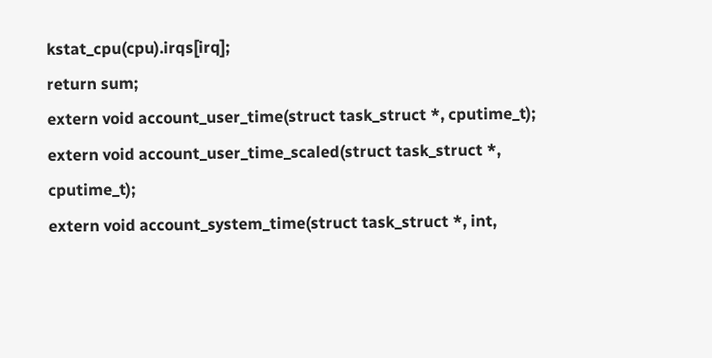kstat_cpu(cpu).irqs[irq];
return sum;
extern void account_user_time(struct task_struct *, cputime_t);
extern void account_user_time_scaled(struct task_struct *, cputime_t);
extern void account_system_time(struct task_struct *, int,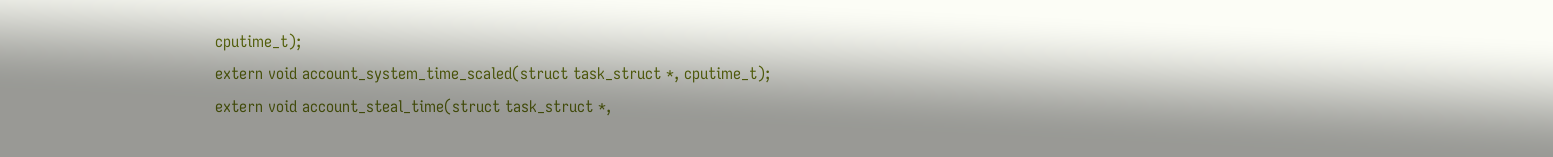cputime_t);
extern void account_system_time_scaled(struct task_struct *, cputime_t);
extern void account_steal_time(struct task_struct *,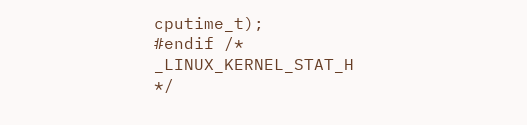cputime_t);
#endif /* _LINUX_KERNEL_STAT_H */